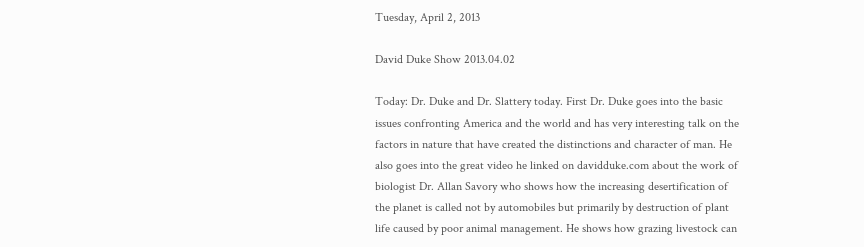Tuesday, April 2, 2013

David Duke Show 2013.04.02

Today: Dr. Duke and Dr. Slattery today. First Dr. Duke goes into the basic issues confronting America and the world and has very interesting talk on the factors in nature that have created the distinctions and character of man. He also goes into the great video he linked on davidduke.com about the work of biologist Dr. Allan Savory who shows how the increasing desertification of the planet is called not by automobiles but primarily by destruction of plant life caused by poor animal management. He shows how grazing livestock can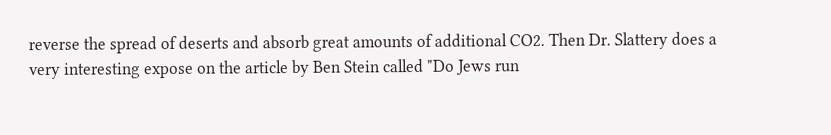reverse the spread of deserts and absorb great amounts of additional CO2. Then Dr. Slattery does a very interesting expose on the article by Ben Stein called "Do Jews run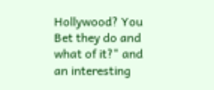Hollywood? You Bet they do and what of it?" and an interesting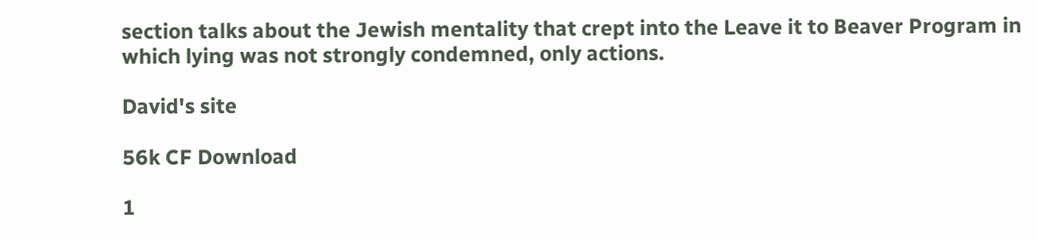section talks about the Jewish mentality that crept into the Leave it to Beaver Program in which lying was not strongly condemned, only actions.

David's site

56k CF Download

1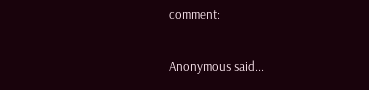comment:

Anonymous said...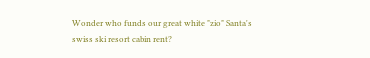Wonder who funds our great white "zio" Santa's swiss ski resort cabin rent?